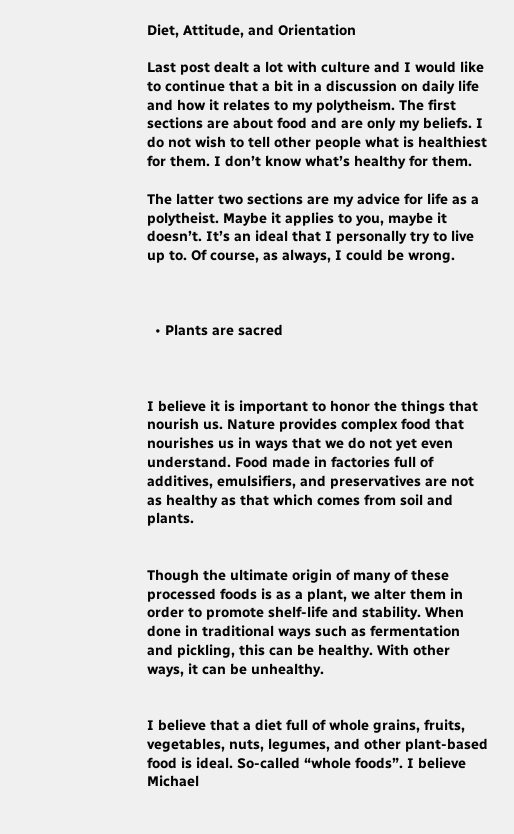Diet, Attitude, and Orientation

Last post dealt a lot with culture and I would like to continue that a bit in a discussion on daily life and how it relates to my polytheism. The first sections are about food and are only my beliefs. I do not wish to tell other people what is healthiest for them. I don’t know what’s healthy for them.

The latter two sections are my advice for life as a polytheist. Maybe it applies to you, maybe it doesn’t. It’s an ideal that I personally try to live up to. Of course, as always, I could be wrong.



  • Plants are sacred



I believe it is important to honor the things that nourish us. Nature provides complex food that nourishes us in ways that we do not yet even understand. Food made in factories full of additives, emulsifiers, and preservatives are not as healthy as that which comes from soil and plants.


Though the ultimate origin of many of these processed foods is as a plant, we alter them in order to promote shelf-life and stability. When done in traditional ways such as fermentation and pickling, this can be healthy. With other ways, it can be unhealthy.


I believe that a diet full of whole grains, fruits, vegetables, nuts, legumes, and other plant-based food is ideal. So-called “whole foods”. I believe Michael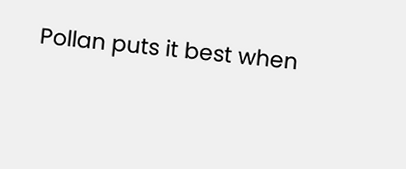Pollan puts it best when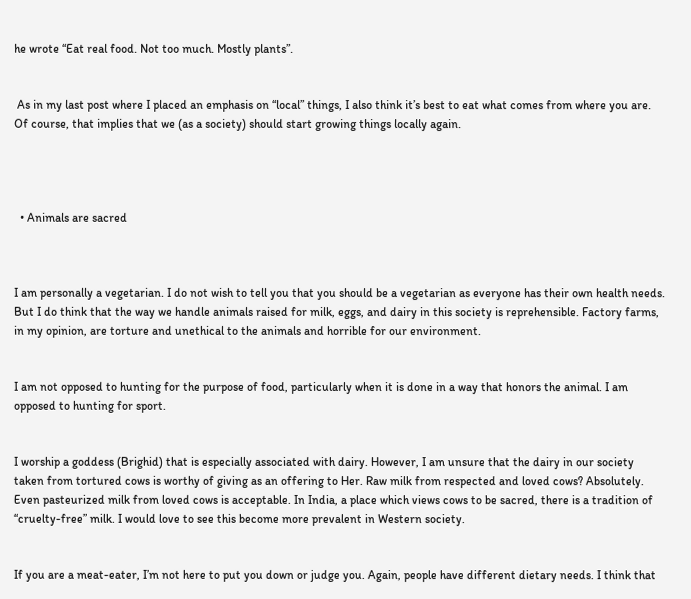he wrote “Eat real food. Not too much. Mostly plants”.


 As in my last post where I placed an emphasis on “local” things, I also think it’s best to eat what comes from where you are. Of course, that implies that we (as a society) should start growing things locally again.




  • Animals are sacred



I am personally a vegetarian. I do not wish to tell you that you should be a vegetarian as everyone has their own health needs. But I do think that the way we handle animals raised for milk, eggs, and dairy in this society is reprehensible. Factory farms, in my opinion, are torture and unethical to the animals and horrible for our environment.


I am not opposed to hunting for the purpose of food, particularly when it is done in a way that honors the animal. I am opposed to hunting for sport.


I worship a goddess (Brighid) that is especially associated with dairy. However, I am unsure that the dairy in our society taken from tortured cows is worthy of giving as an offering to Her. Raw milk from respected and loved cows? Absolutely. Even pasteurized milk from loved cows is acceptable. In India, a place which views cows to be sacred, there is a tradition of “cruelty-free” milk. I would love to see this become more prevalent in Western society.


If you are a meat-eater, I’m not here to put you down or judge you. Again, people have different dietary needs. I think that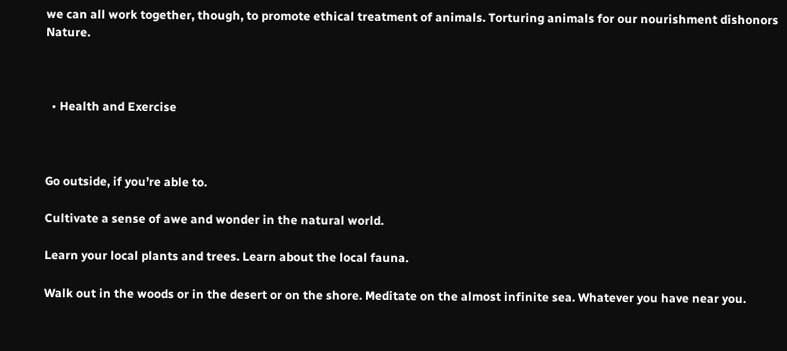we can all work together, though, to promote ethical treatment of animals. Torturing animals for our nourishment dishonors Nature.



  • Health and Exercise



Go outside, if you’re able to.

Cultivate a sense of awe and wonder in the natural world.

Learn your local plants and trees. Learn about the local fauna.

Walk out in the woods or in the desert or on the shore. Meditate on the almost infinite sea. Whatever you have near you.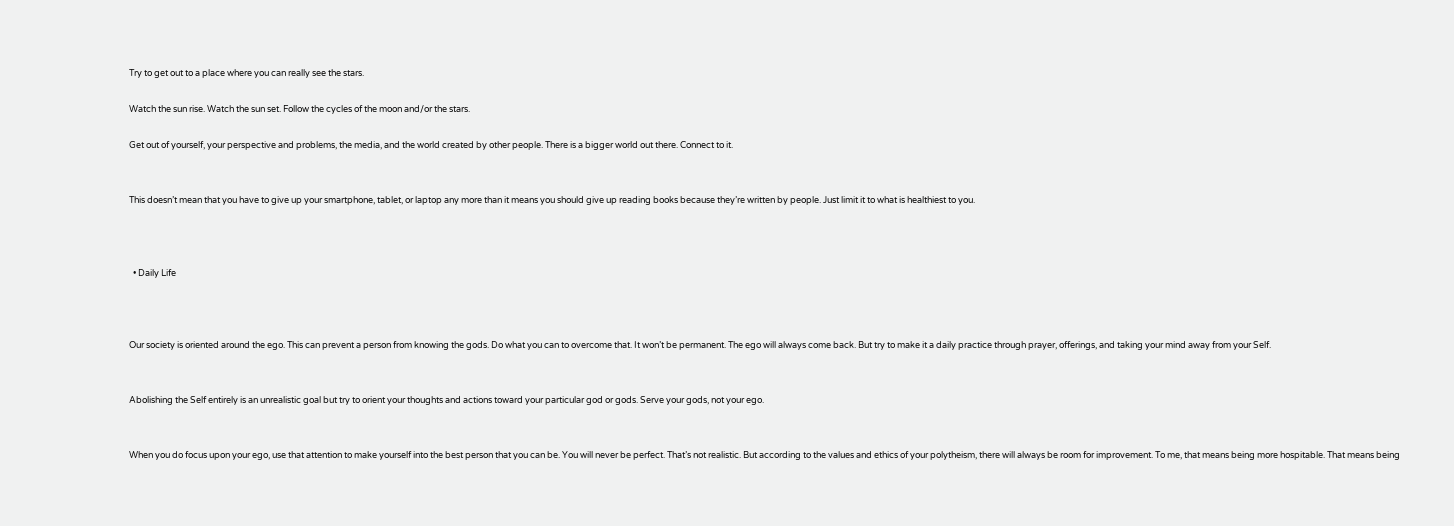Try to get out to a place where you can really see the stars.

Watch the sun rise. Watch the sun set. Follow the cycles of the moon and/or the stars.

Get out of yourself, your perspective and problems, the media, and the world created by other people. There is a bigger world out there. Connect to it.


This doesn’t mean that you have to give up your smartphone, tablet, or laptop any more than it means you should give up reading books because they’re written by people. Just limit it to what is healthiest to you.



  • Daily Life



Our society is oriented around the ego. This can prevent a person from knowing the gods. Do what you can to overcome that. It won’t be permanent. The ego will always come back. But try to make it a daily practice through prayer, offerings, and taking your mind away from your Self.


Abolishing the Self entirely is an unrealistic goal but try to orient your thoughts and actions toward your particular god or gods. Serve your gods, not your ego.


When you do focus upon your ego, use that attention to make yourself into the best person that you can be. You will never be perfect. That’s not realistic. But according to the values and ethics of your polytheism, there will always be room for improvement. To me, that means being more hospitable. That means being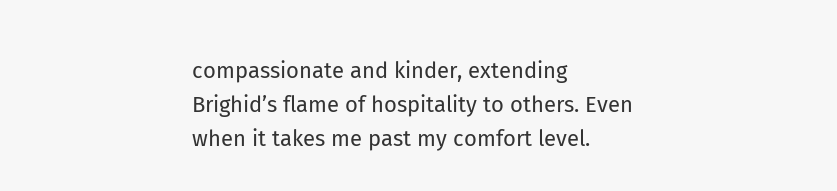compassionate and kinder, extending Brighid’s flame of hospitality to others. Even when it takes me past my comfort level.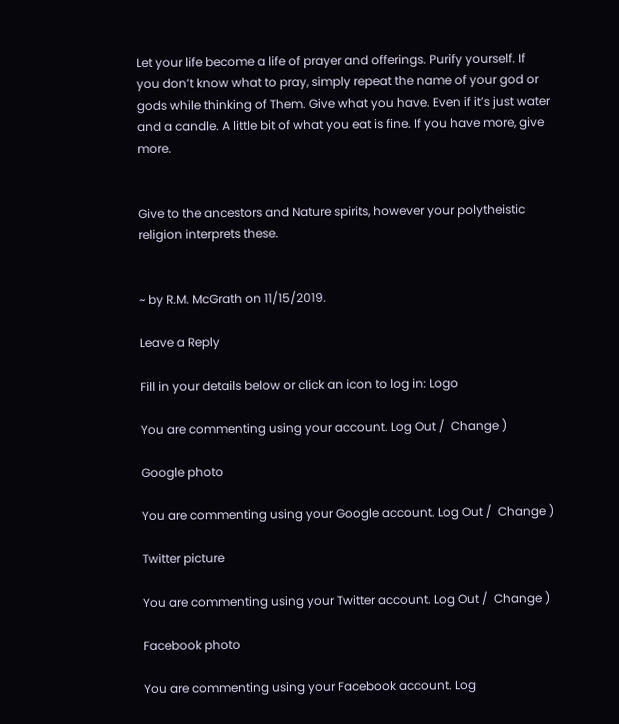Let your life become a life of prayer and offerings. Purify yourself. If you don’t know what to pray, simply repeat the name of your god or gods while thinking of Them. Give what you have. Even if it’s just water and a candle. A little bit of what you eat is fine. If you have more, give more.


Give to the ancestors and Nature spirits, however your polytheistic religion interprets these.


~ by R.M. McGrath on 11/15/2019.

Leave a Reply

Fill in your details below or click an icon to log in: Logo

You are commenting using your account. Log Out /  Change )

Google photo

You are commenting using your Google account. Log Out /  Change )

Twitter picture

You are commenting using your Twitter account. Log Out /  Change )

Facebook photo

You are commenting using your Facebook account. Log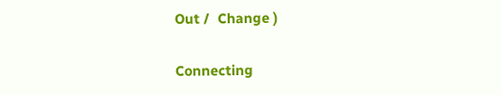Out /  Change )

Connecting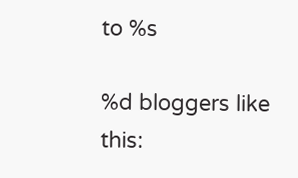to %s

%d bloggers like this: